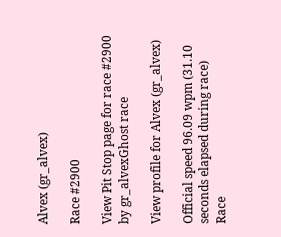Alvex (gr_alvex)

Race #2900

View Pit Stop page for race #2900 by gr_alvexGhost race

View profile for Alvex (gr_alvex)

Official speed 96.09 wpm (31.10 seconds elapsed during race)
Race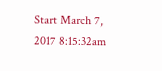Start March 7, 2017 8:15:32am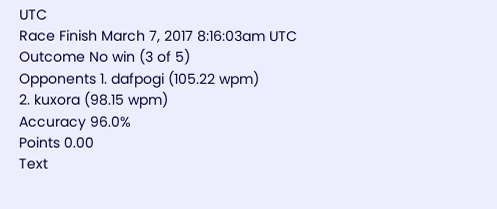UTC
Race Finish March 7, 2017 8:16:03am UTC
Outcome No win (3 of 5)
Opponents 1. dafpogi (105.22 wpm)
2. kuxora (98.15 wpm)
Accuracy 96.0%
Points 0.00
Text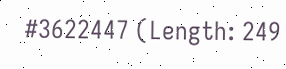#3622447 (Length: 249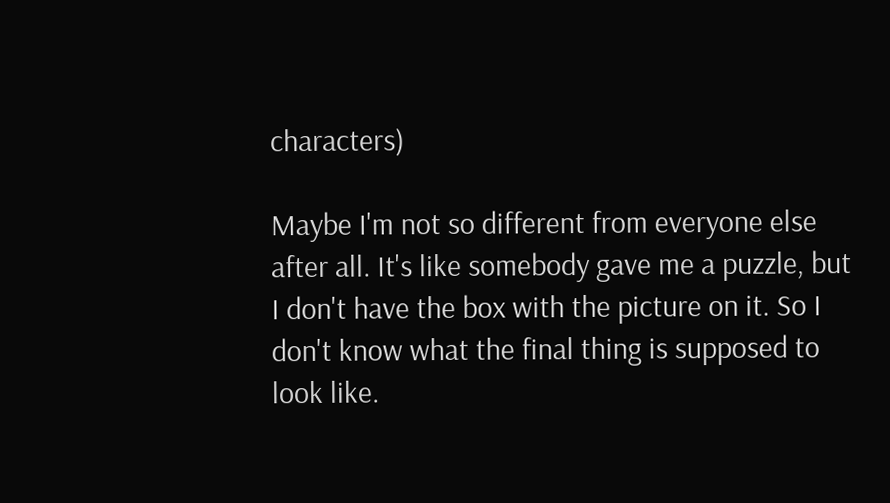characters)

Maybe I'm not so different from everyone else after all. It's like somebody gave me a puzzle, but I don't have the box with the picture on it. So I don't know what the final thing is supposed to look like.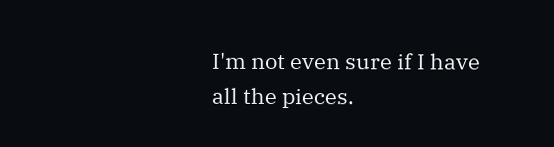I'm not even sure if I have all the pieces.